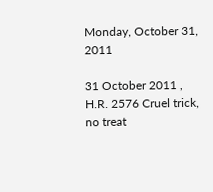Monday, October 31, 2011

31 October 2011 , H.R. 2576 Cruel trick, no treat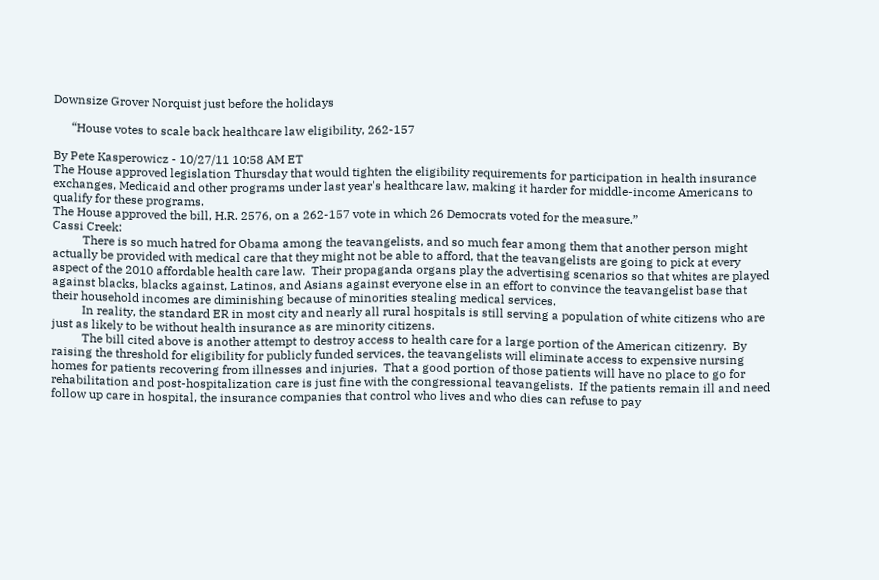Downsize Grover Norquist just before the holidays

      “House votes to scale back healthcare law eligibility, 262-157

By Pete Kasperowicz - 10/27/11 10:58 AM ET
The House approved legislation Thursday that would tighten the eligibility requirements for participation in health insurance exchanges, Medicaid and other programs under last year's healthcare law, making it harder for middle-income Americans to qualify for these programs.
The House approved the bill, H.R. 2576, on a 262-157 vote in which 26 Democrats voted for the measure.”
Cassi Creek:
          There is so much hatred for Obama among the teavangelists, and so much fear among them that another person might actually be provided with medical care that they might not be able to afford, that the teavangelists are going to pick at every aspect of the 2010 affordable health care law.  Their propaganda organs play the advertising scenarios so that whites are played against blacks, blacks against, Latinos, and Asians against everyone else in an effort to convince the teavangelist base that their household incomes are diminishing because of minorities stealing medical services.
          In reality, the standard ER in most city and nearly all rural hospitals is still serving a population of white citizens who are just as likely to be without health insurance as are minority citizens.
          The bill cited above is another attempt to destroy access to health care for a large portion of the American citizenry.  By raising the threshold for eligibility for publicly funded services, the teavangelists will eliminate access to expensive nursing homes for patients recovering from illnesses and injuries.  That a good portion of those patients will have no place to go for rehabilitation and post-hospitalization care is just fine with the congressional teavangelists.  If the patients remain ill and need follow up care in hospital, the insurance companies that control who lives and who dies can refuse to pay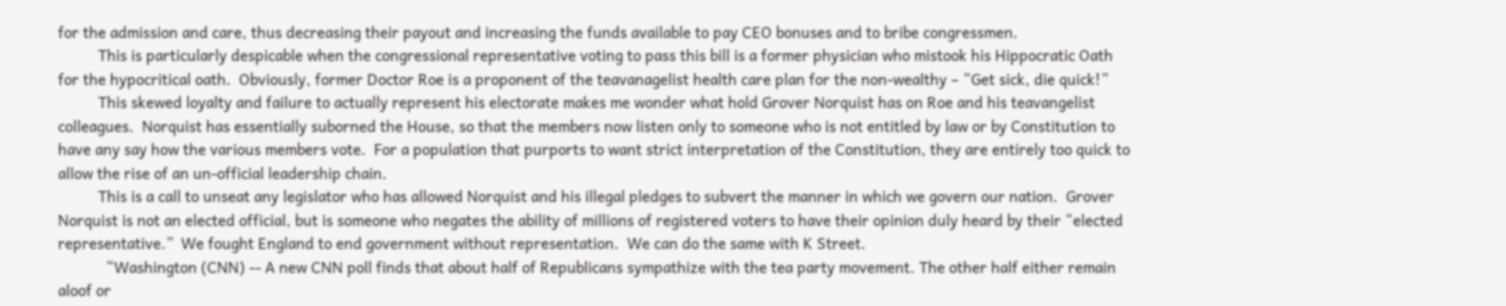for the admission and care, thus decreasing their payout and increasing the funds available to pay CEO bonuses and to bribe congressmen.
          This is particularly despicable when the congressional representative voting to pass this bill is a former physician who mistook his Hippocratic Oath for the hypocritical oath.  Obviously, former Doctor Roe is a proponent of the teavanagelist health care plan for the non-wealthy – “Get sick, die quick!”
          This skewed loyalty and failure to actually represent his electorate makes me wonder what hold Grover Norquist has on Roe and his teavangelist colleagues.  Norquist has essentially suborned the House, so that the members now listen only to someone who is not entitled by law or by Constitution to have any say how the various members vote.  For a population that purports to want strict interpretation of the Constitution, they are entirely too quick to allow the rise of an un-official leadership chain.
          This is a call to unseat any legislator who has allowed Norquist and his illegal pledges to subvert the manner in which we govern our nation.  Grover Norquist is not an elected official, but is someone who negates the ability of millions of registered voters to have their opinion duly heard by their “elected representative.”  We fought England to end government without representation.  We can do the same with K Street.
            “Washington (CNN) -- A new CNN poll finds that about half of Republicans sympathize with the tea party movement. The other half either remain aloof or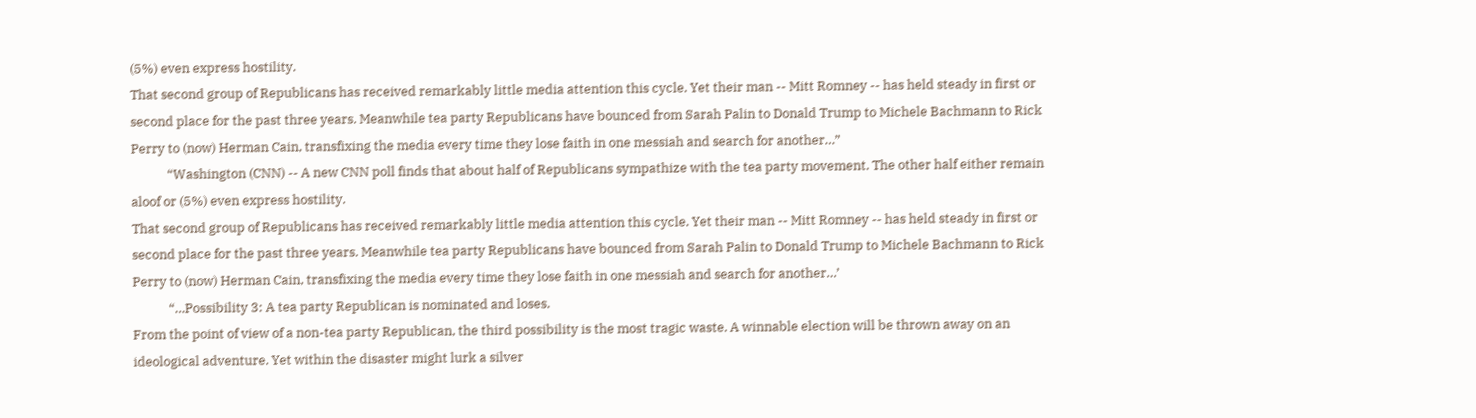(5%) even express hostility.
That second group of Republicans has received remarkably little media attention this cycle. Yet their man -- Mitt Romney -- has held steady in first or second place for the past three years. Meanwhile tea party Republicans have bounced from Sarah Palin to Donald Trump to Michele Bachmann to Rick Perry to (now) Herman Cain, transfixing the media every time they lose faith in one messiah and search for another…”
            “Washington (CNN) -- A new CNN poll finds that about half of Republicans sympathize with the tea party movement. The other half either remain aloof or (5%) even express hostility.
That second group of Republicans has received remarkably little media attention this cycle. Yet their man -- Mitt Romney -- has held steady in first or second place for the past three years. Meanwhile tea party Republicans have bounced from Sarah Palin to Donald Trump to Michele Bachmann to Rick Perry to (now) Herman Cain, transfixing the media every time they lose faith in one messiah and search for another…’
            “…Possibility 3: A tea party Republican is nominated and loses.
From the point of view of a non-tea party Republican, the third possibility is the most tragic waste. A winnable election will be thrown away on an ideological adventure. Yet within the disaster might lurk a silver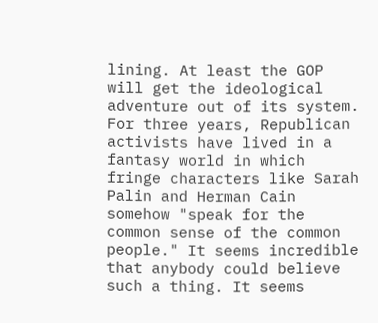lining. At least the GOP will get the ideological adventure out of its system. For three years, Republican activists have lived in a fantasy world in which fringe characters like Sarah Palin and Herman Cain somehow "speak for the common sense of the common people." It seems incredible that anybody could believe such a thing. It seems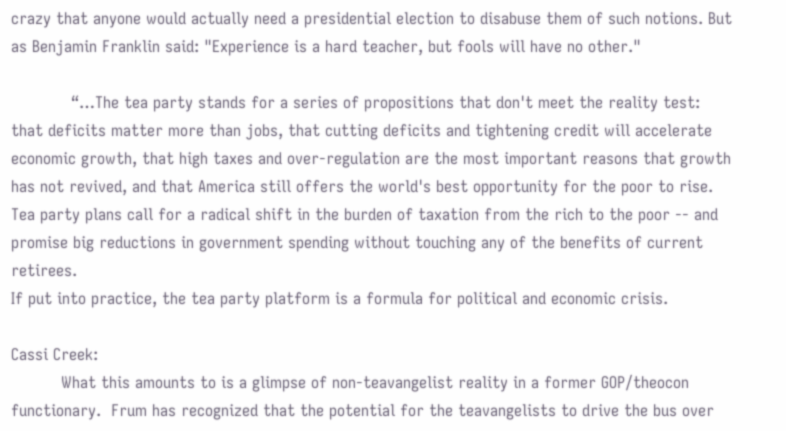crazy that anyone would actually need a presidential election to disabuse them of such notions. But as Benjamin Franklin said: "Experience is a hard teacher, but fools will have no other."

            “…The tea party stands for a series of propositions that don't meet the reality test: that deficits matter more than jobs, that cutting deficits and tightening credit will accelerate economic growth, that high taxes and over-regulation are the most important reasons that growth has not revived, and that America still offers the world's best opportunity for the poor to rise. Tea party plans call for a radical shift in the burden of taxation from the rich to the poor -- and promise big reductions in government spending without touching any of the benefits of current retirees.
If put into practice, the tea party platform is a formula for political and economic crisis.

Cassi Creek:
          What this amounts to is a glimpse of non-teavangelist reality in a former GOP/theocon functionary.  Frum has recognized that the potential for the teavangelists to drive the bus over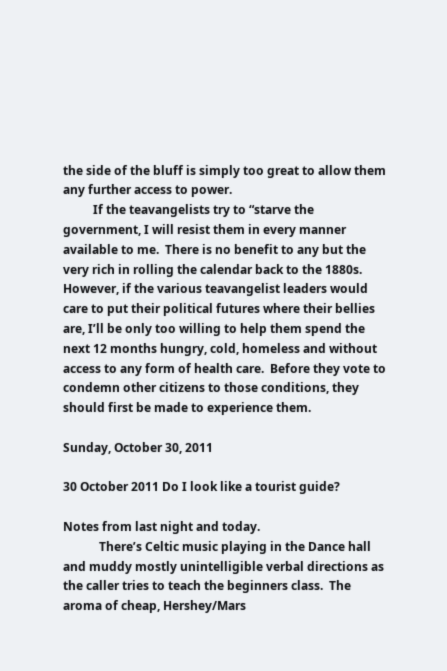the side of the bluff is simply too great to allow them any further access to power.
          If the teavangelists try to “starve the government, I will resist them in every manner available to me.  There is no benefit to any but the very rich in rolling the calendar back to the 1880s.  However, if the various teavangelist leaders would care to put their political futures where their bellies are, I’ll be only too willing to help them spend the next 12 months hungry, cold, homeless and without access to any form of health care.  Before they vote to condemn other citizens to those conditions, they should first be made to experience them.

Sunday, October 30, 2011

30 October 2011 Do I look like a tourist guide?

Notes from last night and today.
            There’s Celtic music playing in the Dance hall and muddy mostly unintelligible verbal directions as the caller tries to teach the beginners class.  The aroma of cheap, Hershey/Mars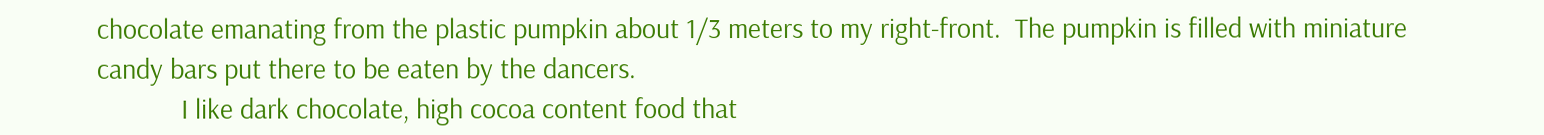chocolate emanating from the plastic pumpkin about 1/3 meters to my right-front.  The pumpkin is filled with miniature candy bars put there to be eaten by the dancers.
            I like dark chocolate, high cocoa content food that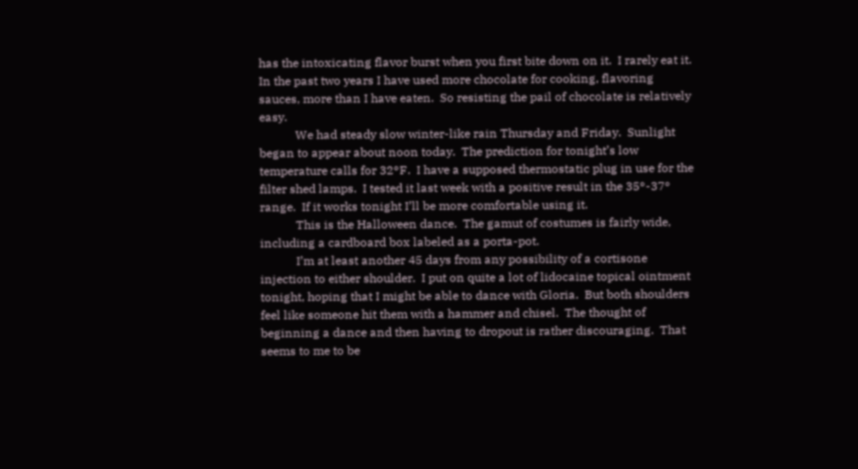has the intoxicating flavor burst when you first bite down on it.  I rarely eat it.    In the past two years I have used more chocolate for cooking, flavoring sauces, more than I have eaten.  So resisting the pail of chocolate is relatively easy.
            We had steady slow winter-like rain Thursday and Friday.  Sunlight began to appear about noon today.  The prediction for tonight’s low temperature calls for 32°F.  I have a supposed thermostatic plug in use for the filter shed lamps.  I tested it last week with a positive result in the 35°-37° range.  If it works tonight I’ll be more comfortable using it.
            This is the Halloween dance.  The gamut of costumes is fairly wide, including a cardboard box labeled as a porta-pot.
            I’m at least another 45 days from any possibility of a cortisone injection to either shoulder.  I put on quite a lot of lidocaine topical ointment tonight, hoping that I might be able to dance with Gloria.  But both shoulders feel like someone hit them with a hammer and chisel.  The thought of beginning a dance and then having to dropout is rather discouraging.  That seems to me to be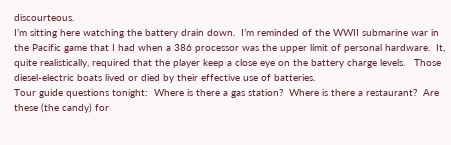discourteous.
I’m sitting here watching the battery drain down.  I’m reminded of the WWII submarine war in the Pacific game that I had when a 386 processor was the upper limit of personal hardware.  It, quite realistically, required that the player keep a close eye on the battery charge levels.   Those diesel-electric boats lived or died by their effective use of batteries.
Tour guide questions tonight:  Where is there a gas station?  Where is there a restaurant?  Are these (the candy) for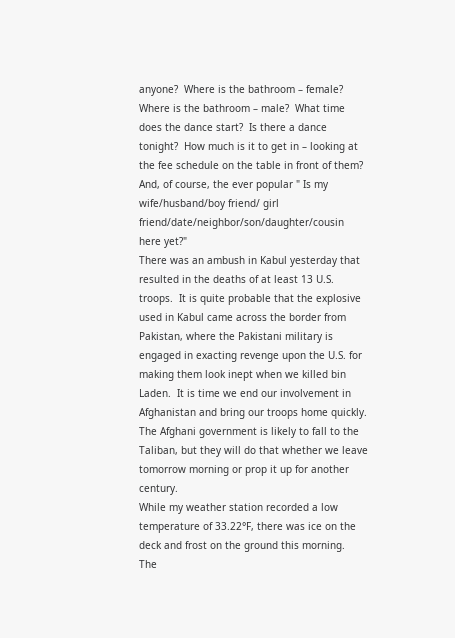anyone?  Where is the bathroom – female?  Where is the bathroom – male?  What time does the dance start?  Is there a dance tonight?  How much is it to get in – looking at the fee schedule on the table in front of them?  And, of course, the ever popular " Is my wife/husband/boy friend/ girl friend/date/neighbor/son/daughter/cousin here yet?"
There was an ambush in Kabul yesterday that resulted in the deaths of at least 13 U.S. troops.  It is quite probable that the explosive used in Kabul came across the border from Pakistan, where the Pakistani military is engaged in exacting revenge upon the U.S. for making them look inept when we killed bin Laden.  It is time we end our involvement in Afghanistan and bring our troops home quickly.  The Afghani government is likely to fall to the Taliban, but they will do that whether we leave tomorrow morning or prop it up for another century.
While my weather station recorded a low temperature of 33.22°F, there was ice on the deck and frost on the ground this morning.  The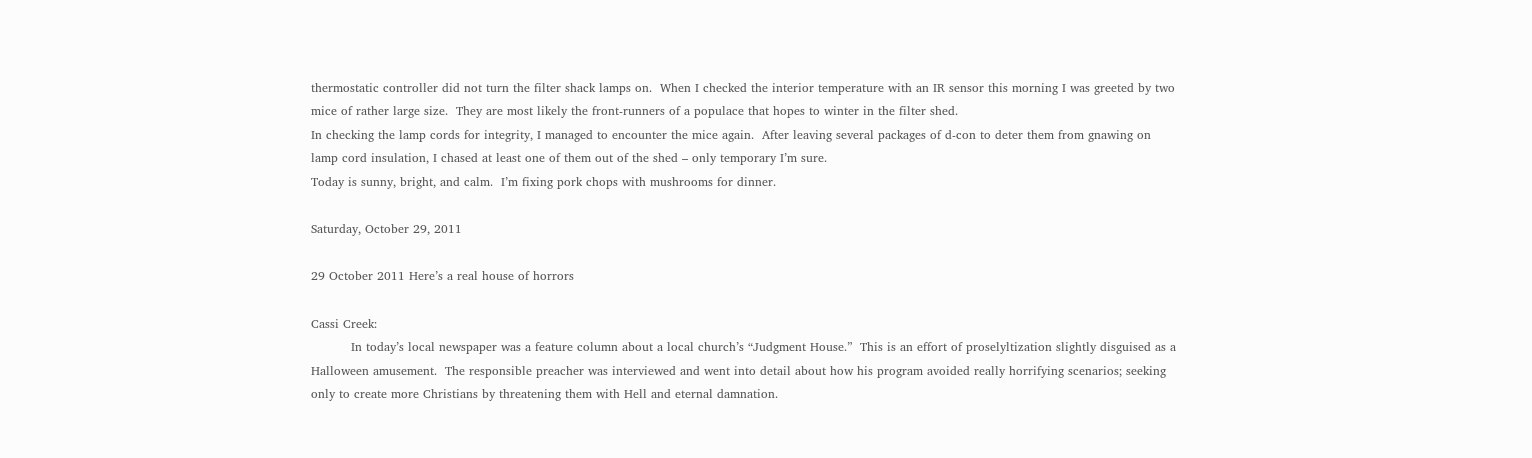thermostatic controller did not turn the filter shack lamps on.  When I checked the interior temperature with an IR sensor this morning I was greeted by two mice of rather large size.  They are most likely the front-runners of a populace that hopes to winter in the filter shed.
In checking the lamp cords for integrity, I managed to encounter the mice again.  After leaving several packages of d-con to deter them from gnawing on lamp cord insulation, I chased at least one of them out of the shed – only temporary I’m sure.
Today is sunny, bright, and calm.  I’m fixing pork chops with mushrooms for dinner.

Saturday, October 29, 2011

29 October 2011 Here’s a real house of horrors

Cassi Creek:
          In today’s local newspaper was a feature column about a local church’s “Judgment House.”  This is an effort of proselyltization slightly disguised as a Halloween amusement.  The responsible preacher was interviewed and went into detail about how his program avoided really horrifying scenarios; seeking only to create more Christians by threatening them with Hell and eternal damnation.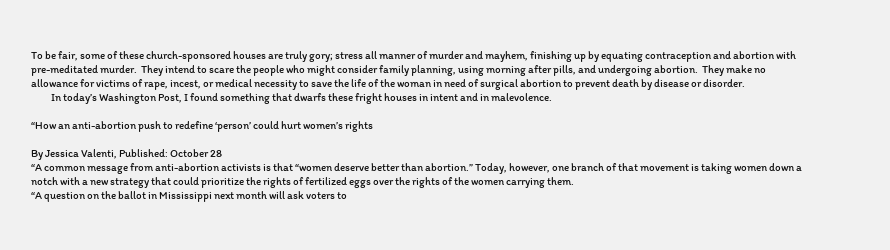To be fair, some of these church-sponsored houses are truly gory; stress all manner of murder and mayhem, finishing up by equating contraception and abortion with pre-meditated murder.  They intend to scare the people who might consider family planning, using morning after pills, and undergoing abortion.  They make no allowance for victims of rape, incest, or medical necessity to save the life of the woman in need of surgical abortion to prevent death by disease or disorder.
          In today’s Washington Post, I found something that dwarfs these fright houses in intent and in malevolence.

“How an anti-abortion push to redefine ‘person’ could hurt women’s rights

By Jessica Valenti, Published: October 28
“A common message from anti-abortion activists is that “women deserve better than abortion.” Today, however, one branch of that movement is taking women down a notch with a new strategy that could prioritize the rights of fertilized eggs over the rights of the women carrying them.
“A question on the ballot in Mississippi next month will ask voters to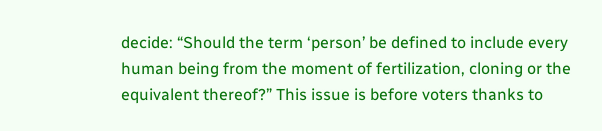decide: “Should the term ‘person’ be defined to include every human being from the moment of fertilization, cloning or the equivalent thereof?” This issue is before voters thanks to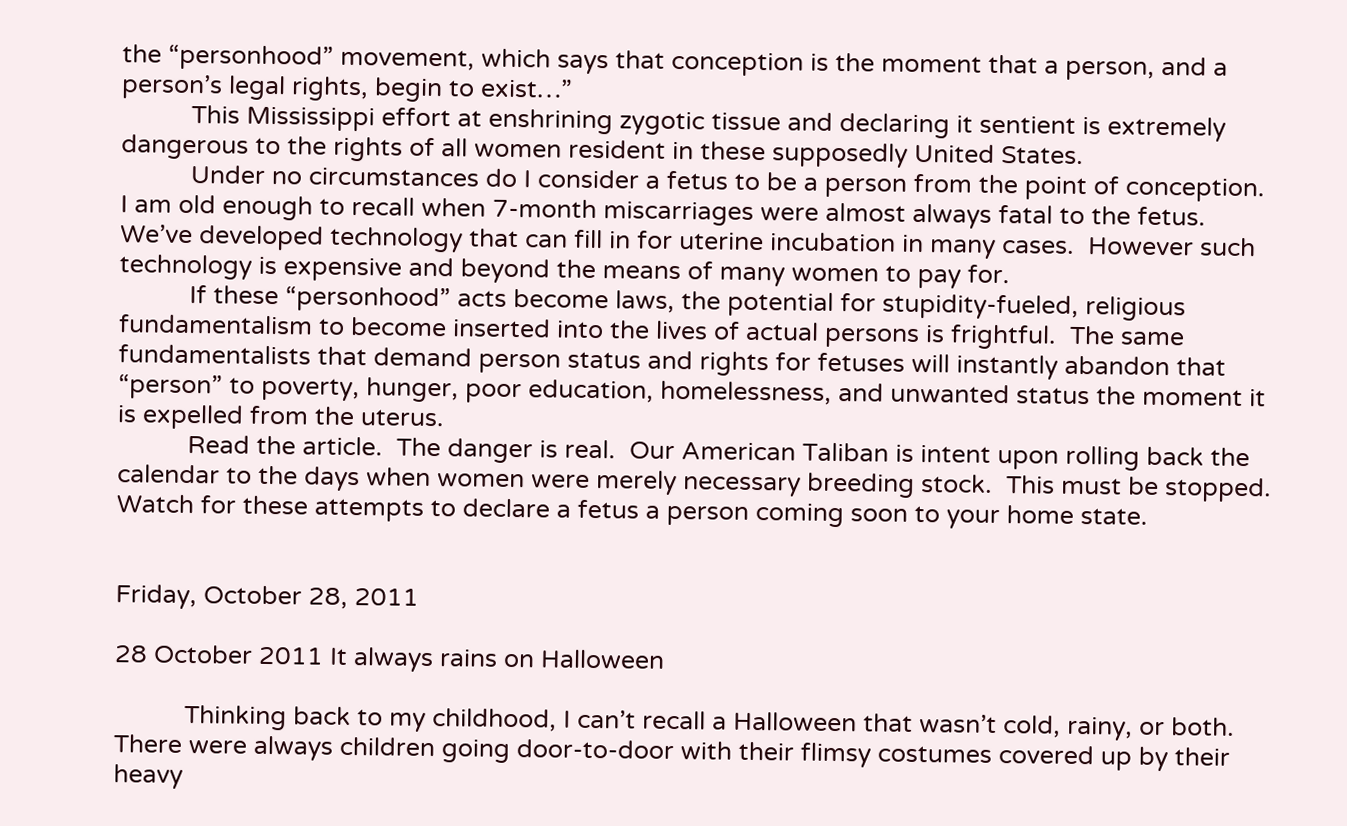the “personhood” movement, which says that conception is the moment that a person, and a person’s legal rights, begin to exist…”
          This Mississippi effort at enshrining zygotic tissue and declaring it sentient is extremely dangerous to the rights of all women resident in these supposedly United States.
          Under no circumstances do I consider a fetus to be a person from the point of conception.  I am old enough to recall when 7-month miscarriages were almost always fatal to the fetus.  We’ve developed technology that can fill in for uterine incubation in many cases.  However such technology is expensive and beyond the means of many women to pay for.
          If these “personhood” acts become laws, the potential for stupidity-fueled, religious fundamentalism to become inserted into the lives of actual persons is frightful.  The same fundamentalists that demand person status and rights for fetuses will instantly abandon that “person” to poverty, hunger, poor education, homelessness, and unwanted status the moment it is expelled from the uterus.
          Read the article.  The danger is real.  Our American Taliban is intent upon rolling back the calendar to the days when women were merely necessary breeding stock.  This must be stopped.  Watch for these attempts to declare a fetus a person coming soon to your home state.


Friday, October 28, 2011

28 October 2011 It always rains on Halloween

          Thinking back to my childhood, I can’t recall a Halloween that wasn’t cold, rainy, or both.  There were always children going door-to-door with their flimsy costumes covered up by their heavy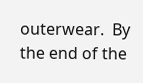outerwear.  By the end of the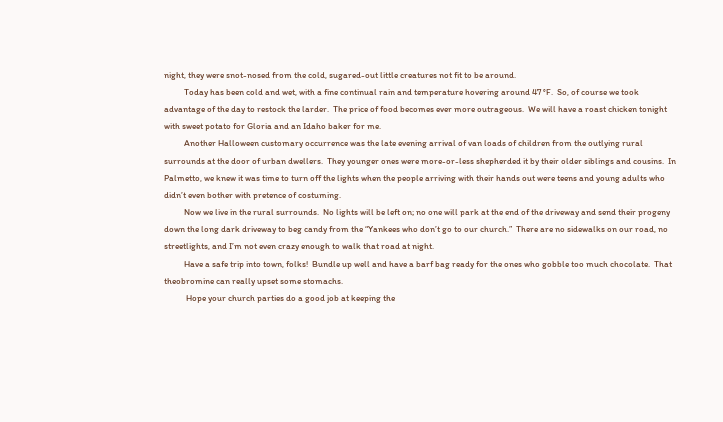night, they were snot-nosed from the cold, sugared-out little creatures not fit to be around.
          Today has been cold and wet, with a fine continual rain and temperature hovering around 47 °F.  So, of course we took advantage of the day to restock the larder.  The price of food becomes ever more outrageous.  We will have a roast chicken tonight with sweet potato for Gloria and an Idaho baker for me.
          Another Halloween customary occurrence was the late evening arrival of van loads of children from the outlying rural surrounds at the door of urban dwellers.  They younger ones were more-or-less shepherded it by their older siblings and cousins.  In Palmetto, we knew it was time to turn off the lights when the people arriving with their hands out were teens and young adults who didn’t even bother with pretence of costuming.
          Now we live in the rural surrounds.  No lights will be left on; no one will park at the end of the driveway and send their progeny down the long dark driveway to beg candy from the “Yankees who don’t go to our church.”  There are no sidewalks on our road, no streetlights, and I’m not even crazy enough to walk that road at night.
          Have a safe trip into town, folks!  Bundle up well and have a barf bag ready for the ones who gobble too much chocolate.  That theobromine can really upset some stomachs.
           Hope your church parties do a good job at keeping the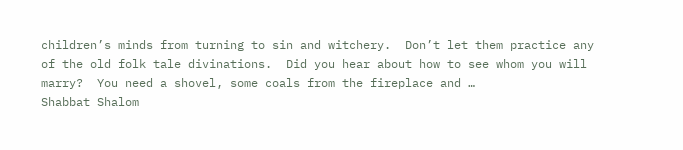children’s minds from turning to sin and witchery.  Don’t let them practice any of the old folk tale divinations.  Did you hear about how to see whom you will marry?  You need a shovel, some coals from the fireplace and …
Shabbat Shalom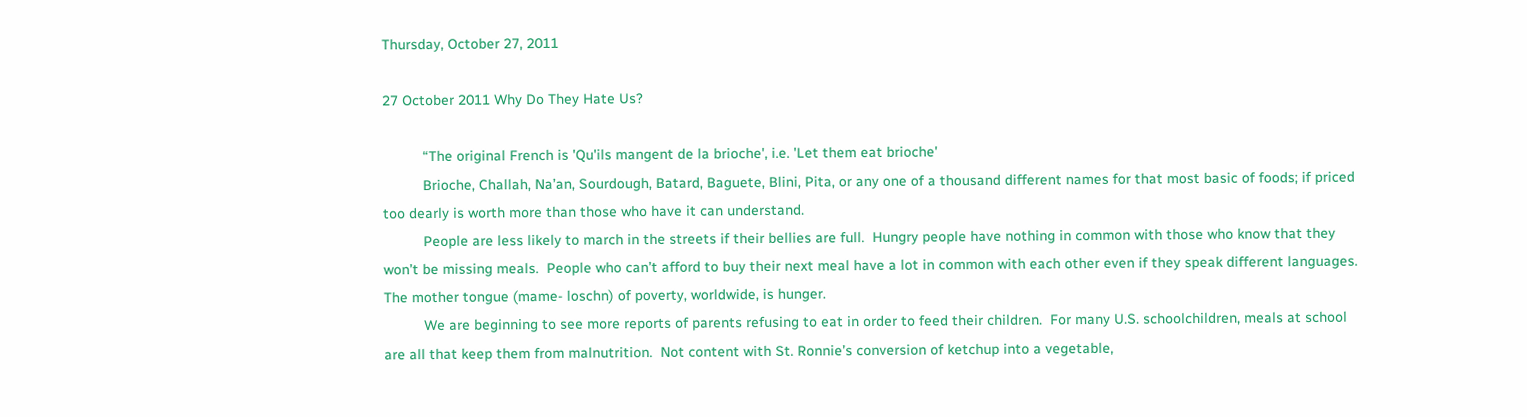Thursday, October 27, 2011

27 October 2011 Why Do They Hate Us?

          “The original French is 'Qu'ils mangent de la brioche', i.e. 'Let them eat brioche'
          Brioche, Challah, Na’an, Sourdough, Batard, Baguete, Blini, Pita, or any one of a thousand different names for that most basic of foods; if priced too dearly is worth more than those who have it can understand.
          People are less likely to march in the streets if their bellies are full.  Hungry people have nothing in common with those who know that they won’t be missing meals.  People who can’t afford to buy their next meal have a lot in common with each other even if they speak different languages.  The mother tongue (mame- loschn) of poverty, worldwide, is hunger.
          We are beginning to see more reports of parents refusing to eat in order to feed their children.  For many U.S. schoolchildren, meals at school are all that keep them from malnutrition.  Not content with St. Ronnie’s conversion of ketchup into a vegetable,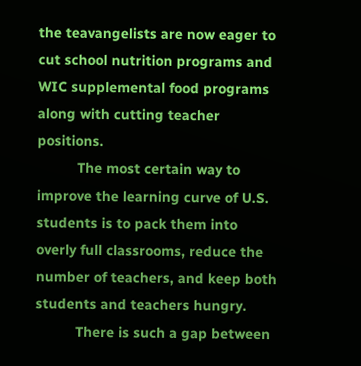the teavangelists are now eager to cut school nutrition programs and WIC supplemental food programs along with cutting teacher positions.
          The most certain way to improve the learning curve of U.S. students is to pack them into overly full classrooms, reduce the number of teachers, and keep both students and teachers hungry.
          There is such a gap between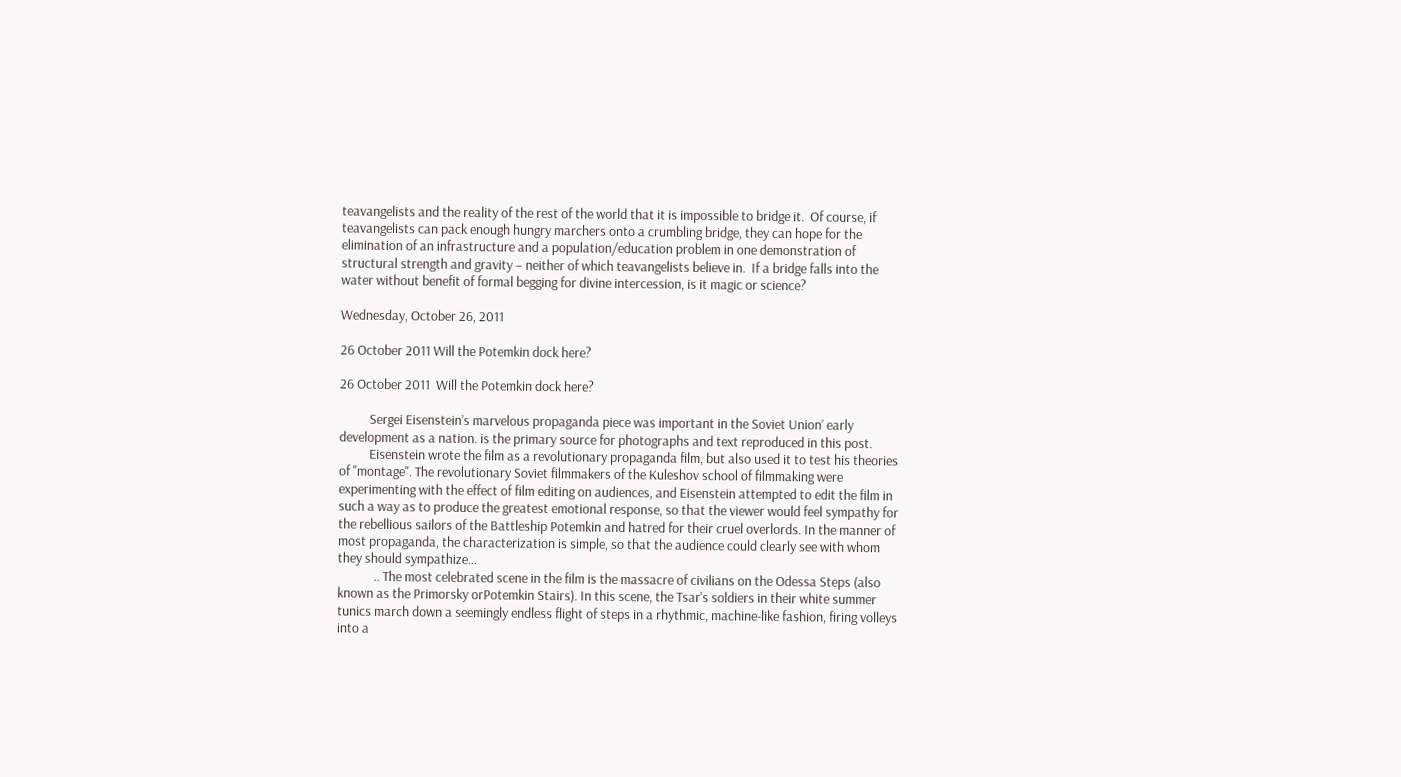teavangelists and the reality of the rest of the world that it is impossible to bridge it.  Of course, if teavangelists can pack enough hungry marchers onto a crumbling bridge, they can hope for the elimination of an infrastructure and a population/education problem in one demonstration of structural strength and gravity – neither of which teavangelists believe in.  If a bridge falls into the water without benefit of formal begging for divine intercession, is it magic or science?

Wednesday, October 26, 2011

26 October 2011 Will the Potemkin dock here?

26 October 2011  Will the Potemkin dock here?

          Sergei Eisenstein’s marvelous propaganda piece was important in the Soviet Union’ early development as a nation. is the primary source for photographs and text reproduced in this post.
          Eisenstein wrote the film as a revolutionary propaganda film, but also used it to test his theories of "montage". The revolutionary Soviet filmmakers of the Kuleshov school of filmmaking were experimenting with the effect of film editing on audiences, and Eisenstein attempted to edit the film in such a way as to produce the greatest emotional response, so that the viewer would feel sympathy for the rebellious sailors of the Battleship Potemkin and hatred for their cruel overlords. In the manner of most propaganda, the characterization is simple, so that the audience could clearly see with whom they should sympathize…
            .. The most celebrated scene in the film is the massacre of civilians on the Odessa Steps (also known as the Primorsky orPotemkin Stairs). In this scene, the Tsar's soldiers in their white summer tunics march down a seemingly endless flight of steps in a rhythmic, machine-like fashion, firing volleys into a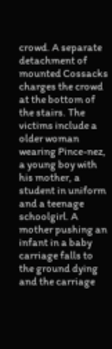crowd. A separate detachment of mounted Cossacks charges the crowd at the bottom of the stairs. The victims include a older woman wearing Pince-nez, a young boy with his mother, a student in uniform and a teenage schoolgirl. A mother pushing an infant in a baby carriage falls to the ground dying and the carriage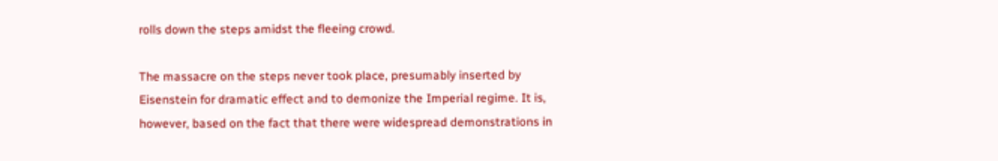rolls down the steps amidst the fleeing crowd.

The massacre on the steps never took place, presumably inserted by Eisenstein for dramatic effect and to demonize the Imperial regime. It is, however, based on the fact that there were widespread demonstrations in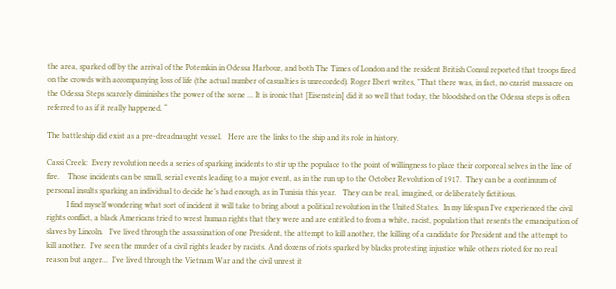the area, sparked off by the arrival of the Potemkin in Odessa Harbour, and both The Times of London and the resident British Consul reported that troops fired on the crowds with accompanying loss of life (the actual number of casualties is unrecorded). Roger Ebert writes, "That there was, in fact, no czarist massacre on the Odessa Steps scarcely diminishes the power of the scene ... It is ironic that [Eisenstein] did it so well that today, the bloodshed on the Odessa steps is often referred to as if it really happened. “

The battleship did exist as a pre-dreadnaught vessel.   Here are the links to the ship and its role in history.

Cassi Creek:  Every revolution needs a series of sparking incidents to stir up the populace to the point of willingness to place their corporeal selves in the line of fire.    Those incidents can be small, serial events leading to a major event, as in the run up to the October Revolution of 1917.  They can be a continuum of personal insults sparking an individual to decide he’s had enough, as in Tunisia this year.   They can be real, imagined, or deliberately fictitious.
          I find myself wondering what sort of incident it will take to bring about a political revolution in the United States.  In my lifespan I’ve experienced the civil rights conflict, a black Americans tried to wrest human rights that they were and are entitled to from a white, racist, population that resents the emancipation of slaves by Lincoln.   I’ve lived through the assassination of one President, the attempt to kill another, the killing of a candidate for President and the attempt to kill another.  I’ve seen the murder of a civil rights leader by racists. And dozens of riots sparked by blacks protesting injustice while others rioted for no real reason but anger...  I’ve lived through the Vietnam War and the civil unrest it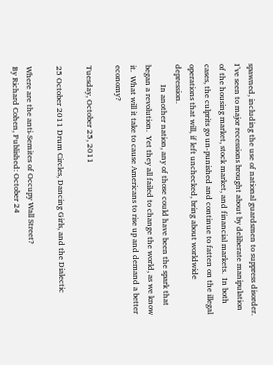spawned, including the use of national guardsmen to suppress disorder.  I’ve seen to major recessions brought about by deliberate manipulation of the housing market, stock market, and financial markets.  In both cases, the culprits go un-punished and continue to fatten on the illegal operations that will, if left unchecked, bring about worldwide depression.
          In another nation, any of those could have been the spark that began a revolution.  Yet they all failed to change the world, as we know it.  What will it take to cause Americans to rise up and demand a better economy?

Tuesday, October 25, 2011

25 October 2011 Drum Circles, Dancing Girls, and the Dialectic

Where are the anti-Semites of Occupy Wall Street?
By Richard Cohen, Published: October 24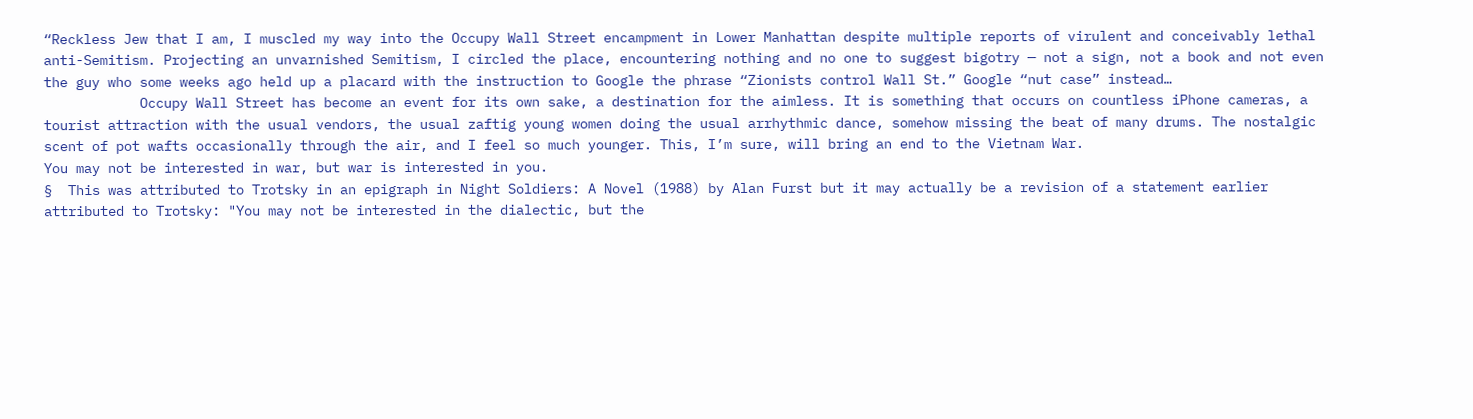“Reckless Jew that I am, I muscled my way into the Occupy Wall Street encampment in Lower Manhattan despite multiple reports of virulent and conceivably lethal anti-Semitism. Projecting an unvarnished Semitism, I circled the place, encountering nothing and no one to suggest bigotry — not a sign, not a book and not even the guy who some weeks ago held up a placard with the instruction to Google the phrase “Zionists control Wall St.” Google “nut case” instead…
            Occupy Wall Street has become an event for its own sake, a destination for the aimless. It is something that occurs on countless iPhone cameras, a tourist attraction with the usual vendors, the usual zaftig young women doing the usual arrhythmic dance, somehow missing the beat of many drums. The nostalgic scent of pot wafts occasionally through the air, and I feel so much younger. This, I’m sure, will bring an end to the Vietnam War.
You may not be interested in war, but war is interested in you.
§  This was attributed to Trotsky in an epigraph in Night Soldiers: A Novel (1988) by Alan Furst but it may actually be a revision of a statement earlier attributed to Trotsky: "You may not be interested in the dialectic, but the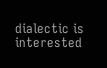dialectic is interested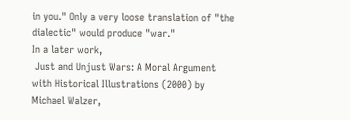in you." Only a very loose translation of "the dialectic" would produce "war."
In a later work,
 Just and Unjust Wars: A Moral Argument with Historical Illustrations (2000) by Michael Walzer,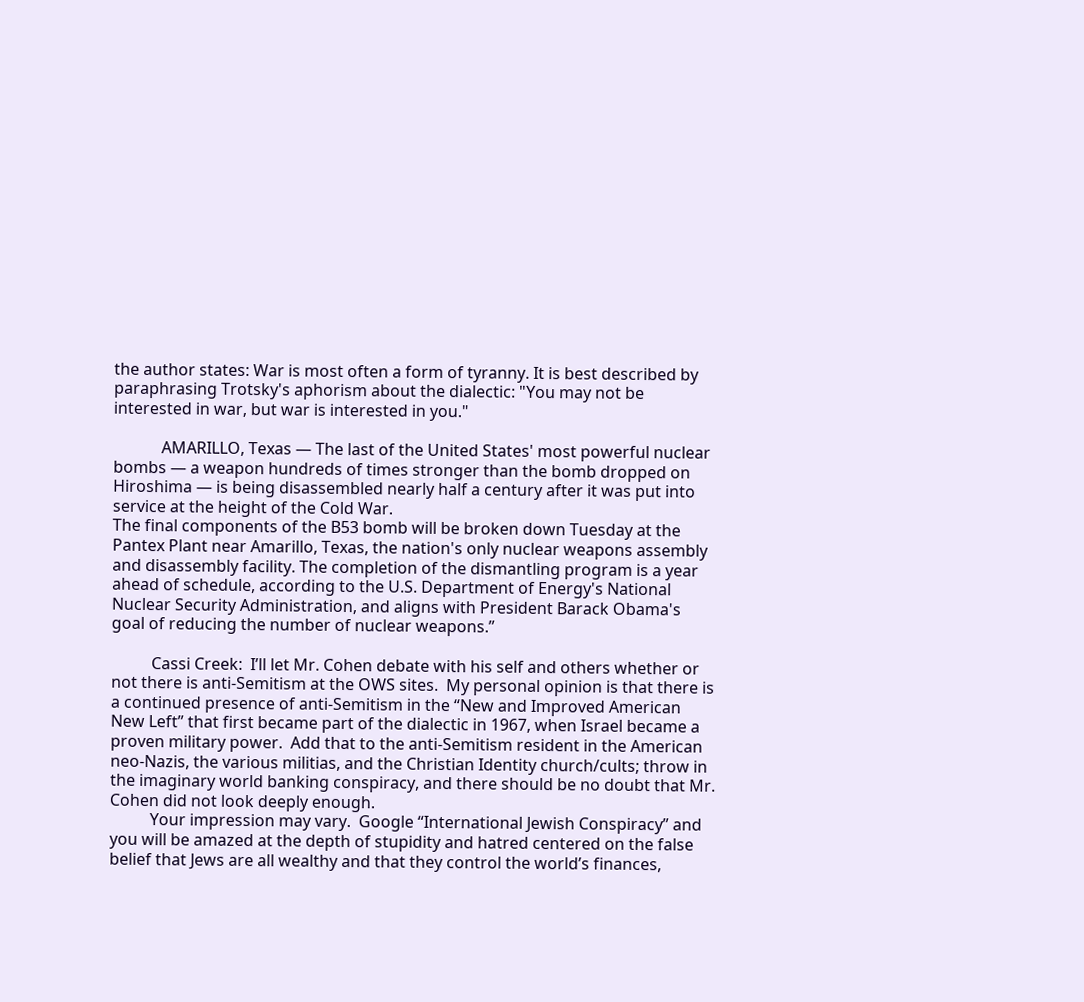the author states: War is most often a form of tyranny. It is best described by paraphrasing Trotsky's aphorism about the dialectic: "You may not be interested in war, but war is interested in you."

            AMARILLO, Texas — The last of the United States' most powerful nuclear bombs — a weapon hundreds of times stronger than the bomb dropped on Hiroshima — is being disassembled nearly half a century after it was put into service at the height of the Cold War.
The final components of the B53 bomb will be broken down Tuesday at the Pantex Plant near Amarillo, Texas, the nation's only nuclear weapons assembly and disassembly facility. The completion of the dismantling program is a year ahead of schedule, according to the U.S. Department of Energy's National Nuclear Security Administration, and aligns with President Barack Obama's goal of reducing the number of nuclear weapons.”

          Cassi Creek:  I’ll let Mr. Cohen debate with his self and others whether or not there is anti-Semitism at the OWS sites.  My personal opinion is that there is a continued presence of anti-Semitism in the “New and Improved American New Left” that first became part of the dialectic in 1967, when Israel became a proven military power.  Add that to the anti-Semitism resident in the American neo-Nazis, the various militias, and the Christian Identity church/cults; throw in the imaginary world banking conspiracy, and there should be no doubt that Mr. Cohen did not look deeply enough.
          Your impression may vary.  Google “International Jewish Conspiracy” and you will be amazed at the depth of stupidity and hatred centered on the false belief that Jews are all wealthy and that they control the world’s finances,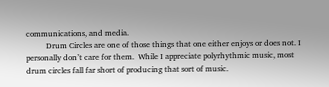communications, and media.
          Drum Circles are one of those things that one either enjoys or does not. I personally don’t care for them.  While I appreciate polyrhythmic music, most drum circles fall far short of producing that sort of music.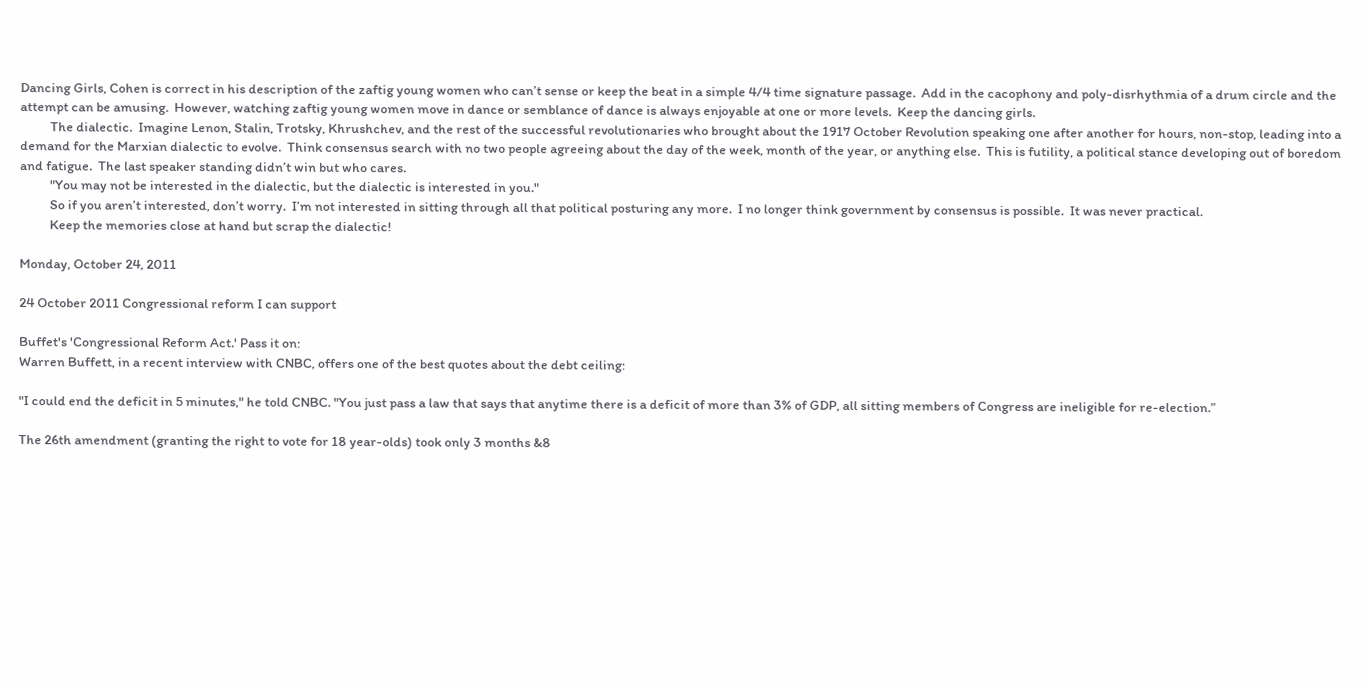Dancing Girls, Cohen is correct in his description of the zaftig young women who can’t sense or keep the beat in a simple 4/4 time signature passage.  Add in the cacophony and poly-disrhythmia of a drum circle and the attempt can be amusing.  However, watching zaftig young women move in dance or semblance of dance is always enjoyable at one or more levels.  Keep the dancing girls.
          The dialectic.  Imagine Lenon, Stalin, Trotsky, Khrushchev, and the rest of the successful revolutionaries who brought about the 1917 October Revolution speaking one after another for hours, non-stop, leading into a demand for the Marxian dialectic to evolve.  Think consensus search with no two people agreeing about the day of the week, month of the year, or anything else.  This is futility, a political stance developing out of boredom and fatigue.  The last speaker standing didn’t win but who cares.
          "You may not be interested in the dialectic, but the dialectic is interested in you."
          So if you aren’t interested, don’t worry.  I’m not interested in sitting through all that political posturing any more.  I no longer think government by consensus is possible.  It was never practical.
          Keep the memories close at hand but scrap the dialectic!

Monday, October 24, 2011

24 October 2011 Congressional reform I can support

Buffet's 'Congressional Reform Act.' Pass it on:
Warren Buffett, in a recent interview with CNBC, offers one of the best quotes about the debt ceiling:

"I could end the deficit in 5 minutes," he told CNBC. "You just pass a law that says that anytime there is a deficit of more than 3% of GDP, all sitting members of Congress are ineligible for re-election.”

The 26th amendment (granting the right to vote for 18 year-olds) took only 3 months &8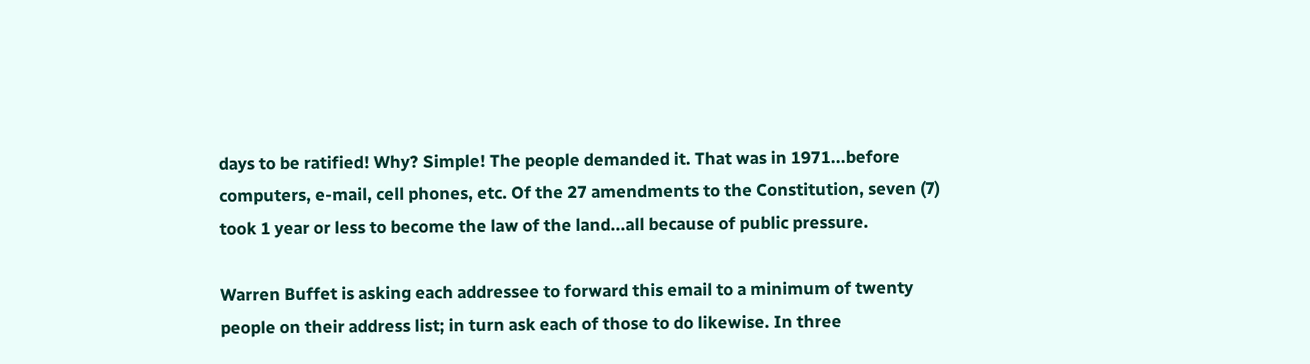days to be ratified! Why? Simple! The people demanded it. That was in 1971...before computers, e-mail, cell phones, etc. Of the 27 amendments to the Constitution, seven (7) took 1 year or less to become the law of the land...all because of public pressure.

Warren Buffet is asking each addressee to forward this email to a minimum of twenty people on their address list; in turn ask each of those to do likewise. In three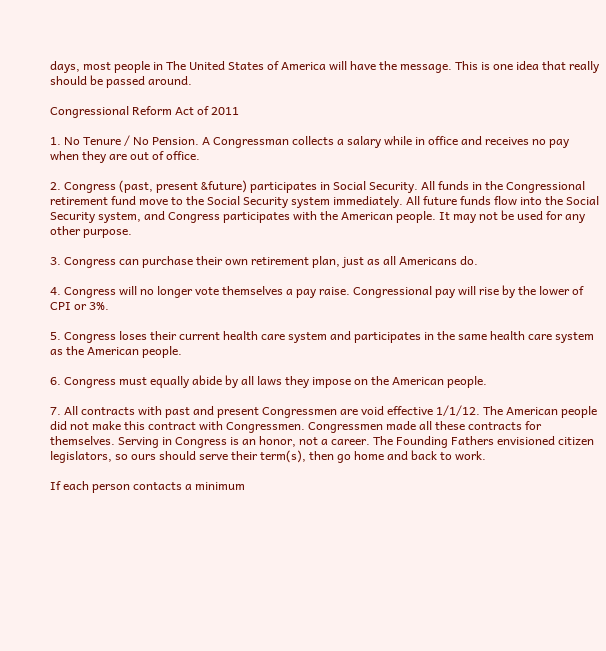days, most people in The United States of America will have the message. This is one idea that really should be passed around.

Congressional Reform Act of 2011

1. No Tenure / No Pension. A Congressman collects a salary while in office and receives no pay when they are out of office.

2. Congress (past, present &future) participates in Social Security. All funds in the Congressional retirement fund move to the Social Security system immediately. All future funds flow into the Social Security system, and Congress participates with the American people. It may not be used for any other purpose.

3. Congress can purchase their own retirement plan, just as all Americans do.

4. Congress will no longer vote themselves a pay raise. Congressional pay will rise by the lower of CPI or 3%.

5. Congress loses their current health care system and participates in the same health care system as the American people.

6. Congress must equally abide by all laws they impose on the American people.

7. All contracts with past and present Congressmen are void effective 1/1/12. The American people did not make this contract with Congressmen. Congressmen made all these contracts for themselves. Serving in Congress is an honor, not a career. The Founding Fathers envisioned citizen legislators, so ours should serve their term(s), then go home and back to work.

If each person contacts a minimum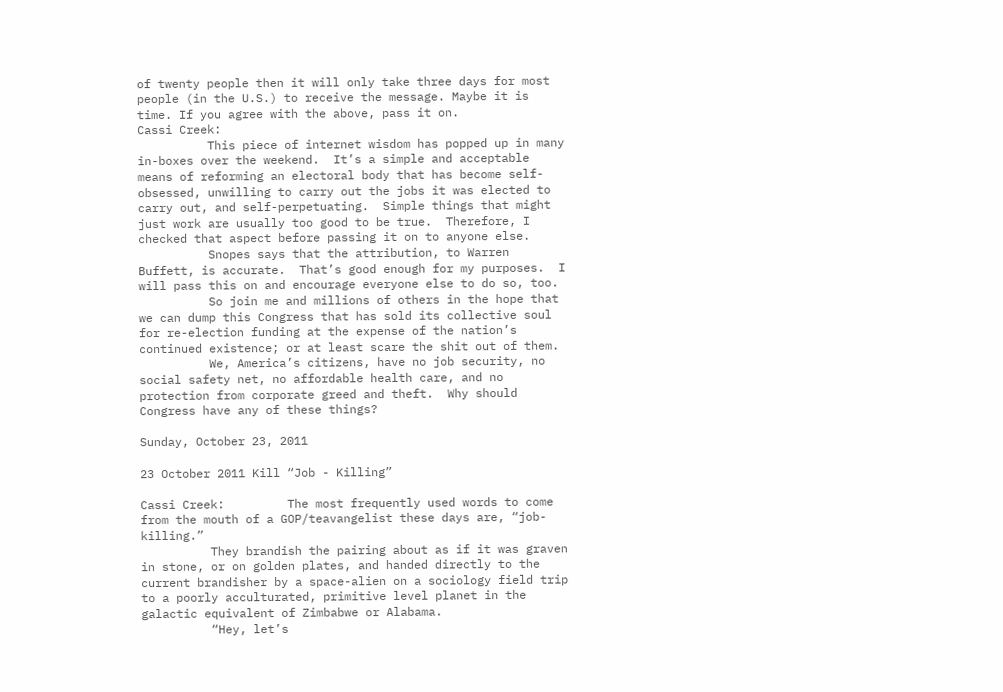of twenty people then it will only take three days for most people (in the U.S.) to receive the message. Maybe it is time. If you agree with the above, pass it on.
Cassi Creek:
          This piece of internet wisdom has popped up in many in-boxes over the weekend.  It’s a simple and acceptable means of reforming an electoral body that has become self-obsessed, unwilling to carry out the jobs it was elected to carry out, and self-perpetuating.  Simple things that might just work are usually too good to be true.  Therefore, I checked that aspect before passing it on to anyone else.
          Snopes says that the attribution, to Warren Buffett, is accurate.  That’s good enough for my purposes.  I will pass this on and encourage everyone else to do so, too.
          So join me and millions of others in the hope that we can dump this Congress that has sold its collective soul for re-election funding at the expense of the nation’s continued existence; or at least scare the shit out of them.
          We, America’s citizens, have no job security, no social safety net, no affordable health care, and no protection from corporate greed and theft.  Why should Congress have any of these things?

Sunday, October 23, 2011

23 October 2011 Kill “Job - Killing”

Cassi Creek:         The most frequently used words to come from the mouth of a GOP/teavangelist these days are, “job-killing.”
          They brandish the pairing about as if it was graven in stone, or on golden plates, and handed directly to the current brandisher by a space-alien on a sociology field trip to a poorly acculturated, primitive level planet in the galactic equivalent of Zimbabwe or Alabama.
          “Hey, let’s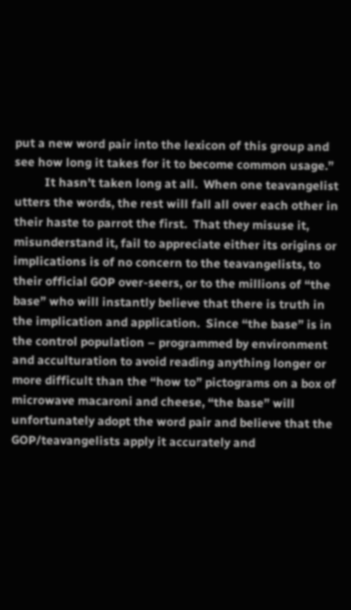put a new word pair into the lexicon of this group and see how long it takes for it to become common usage.”
          It hasn’t taken long at all.  When one teavangelist utters the words, the rest will fall all over each other in their haste to parrot the first.  That they misuse it, misunderstand it, fail to appreciate either its origins or implications is of no concern to the teavangelists, to their official GOP over-seers, or to the millions of “the base” who will instantly believe that there is truth in the implication and application.  Since “the base” is in the control population – programmed by environment and acculturation to avoid reading anything longer or more difficult than the “how to” pictograms on a box of microwave macaroni and cheese, “the base” will unfortunately adopt the word pair and believe that the GOP/teavangelists apply it accurately and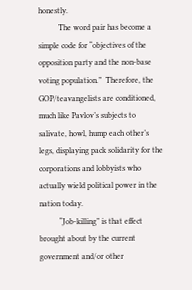honestly.
          The word pair has become a simple code for “objectives of the opposition party and the non-base voting population.”  Therefore, the GOP/teavangelists are conditioned, much like Pavlov’s subjects to salivate, howl, hump each other’s legs, displaying pack solidarity for the corporations and lobbyists who actually wield political power in the nation today.
          “Job-killing” is that effect brought about by the current government and/or other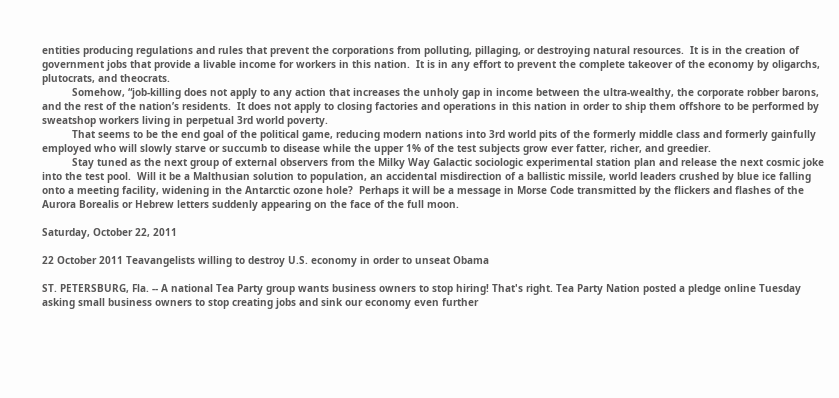entities producing regulations and rules that prevent the corporations from polluting, pillaging, or destroying natural resources.  It is in the creation of government jobs that provide a livable income for workers in this nation.  It is in any effort to prevent the complete takeover of the economy by oligarchs, plutocrats, and theocrats.
          Somehow, “job-killing does not apply to any action that increases the unholy gap in income between the ultra-wealthy, the corporate robber barons, and the rest of the nation’s residents.  It does not apply to closing factories and operations in this nation in order to ship them offshore to be performed by sweatshop workers living in perpetual 3rd world poverty.
          That seems to be the end goal of the political game, reducing modern nations into 3rd world pits of the formerly middle class and formerly gainfully employed who will slowly starve or succumb to disease while the upper 1% of the test subjects grow ever fatter, richer, and greedier.
          Stay tuned as the next group of external observers from the Milky Way Galactic sociologic experimental station plan and release the next cosmic joke into the test pool.  Will it be a Malthusian solution to population, an accidental misdirection of a ballistic missile, world leaders crushed by blue ice falling onto a meeting facility, widening in the Antarctic ozone hole?  Perhaps it will be a message in Morse Code transmitted by the flickers and flashes of the Aurora Borealis or Hebrew letters suddenly appearing on the face of the full moon.

Saturday, October 22, 2011

22 October 2011 Teavangelists willing to destroy U.S. economy in order to unseat Obama

ST. PETERSBURG, Fla. -- A national Tea Party group wants business owners to stop hiring! That's right. Tea Party Nation posted a pledge online Tuesday asking small business owners to stop creating jobs and sink our economy even further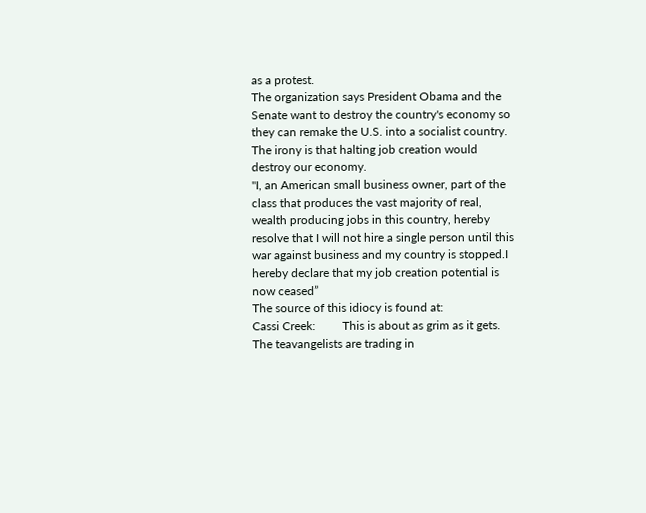as a protest.
The organization says President Obama and the Senate want to destroy the country's economy so they can remake the U.S. into a socialist country. The irony is that halting job creation would destroy our economy.
"I, an American small business owner, part of the class that produces the vast majority of real, wealth producing jobs in this country, hereby resolve that I will not hire a single person until this war against business and my country is stopped.I hereby declare that my job creation potential is now ceased”
The source of this idiocy is found at:
Cassi Creek:         This is about as grim as it gets.  The teavangelists are trading in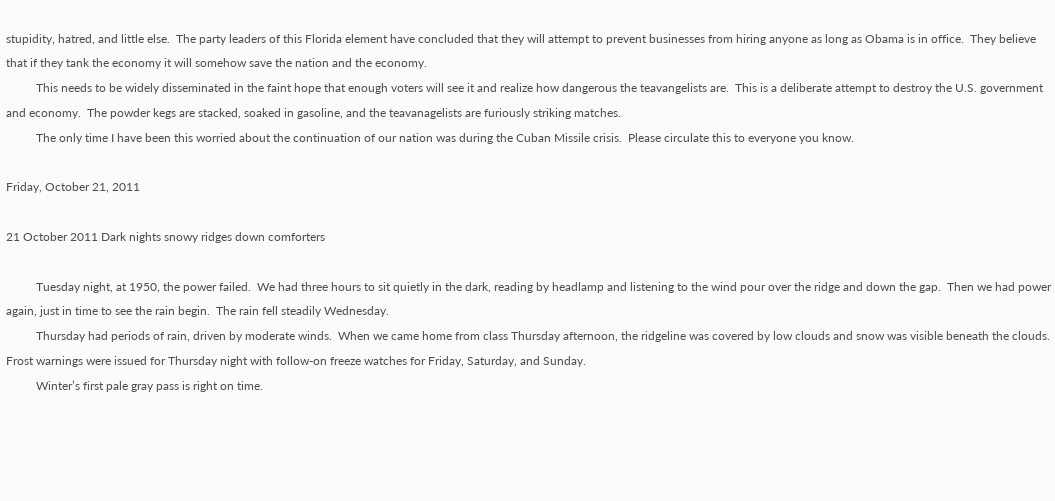stupidity, hatred, and little else.  The party leaders of this Florida element have concluded that they will attempt to prevent businesses from hiring anyone as long as Obama is in office.  They believe that if they tank the economy it will somehow save the nation and the economy.
          This needs to be widely disseminated in the faint hope that enough voters will see it and realize how dangerous the teavangelists are.  This is a deliberate attempt to destroy the U.S. government and economy.  The powder kegs are stacked, soaked in gasoline, and the teavanagelists are furiously striking matches.
          The only time I have been this worried about the continuation of our nation was during the Cuban Missile crisis.  Please circulate this to everyone you know.

Friday, October 21, 2011

21 October 2011 Dark nights snowy ridges down comforters

          Tuesday night, at 1950, the power failed.  We had three hours to sit quietly in the dark, reading by headlamp and listening to the wind pour over the ridge and down the gap.  Then we had power again, just in time to see the rain begin.  The rain fell steadily Wednesday.
          Thursday had periods of rain, driven by moderate winds.  When we came home from class Thursday afternoon, the ridgeline was covered by low clouds and snow was visible beneath the clouds.  Frost warnings were issued for Thursday night with follow-on freeze watches for Friday, Saturday, and Sunday.
          Winter’s first pale gray pass is right on time.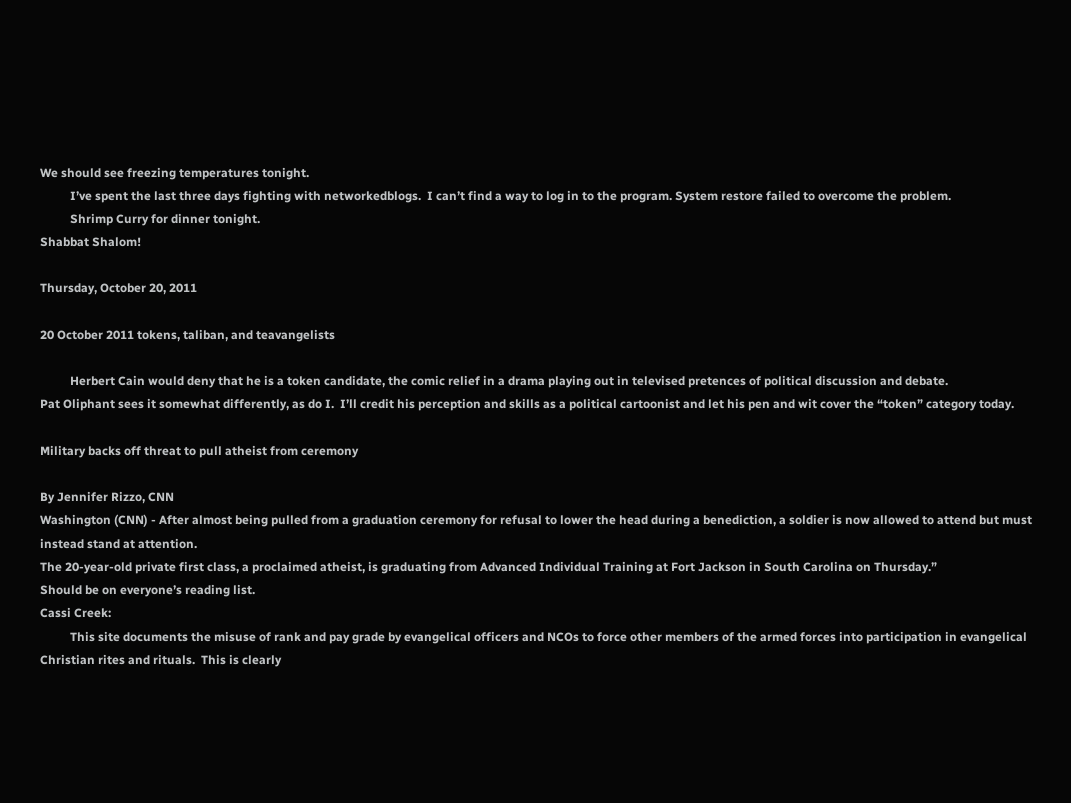We should see freezing temperatures tonight.
          I’ve spent the last three days fighting with networkedblogs.  I can’t find a way to log in to the program. System restore failed to overcome the problem.
          Shrimp Curry for dinner tonight.
Shabbat Shalom!

Thursday, October 20, 2011

20 October 2011 tokens, taliban, and teavangelists

          Herbert Cain would deny that he is a token candidate, the comic relief in a drama playing out in televised pretences of political discussion and debate.
Pat Oliphant sees it somewhat differently, as do I.  I’ll credit his perception and skills as a political cartoonist and let his pen and wit cover the “token” category today.

Military backs off threat to pull atheist from ceremony

By Jennifer Rizzo, CNN
Washington (CNN) - After almost being pulled from a graduation ceremony for refusal to lower the head during a benediction, a soldier is now allowed to attend but must instead stand at attention.
The 20-year-old private first class, a proclaimed atheist, is graduating from Advanced Individual Training at Fort Jackson in South Carolina on Thursday.”
Should be on everyone’s reading list.
Cassi Creek:
          This site documents the misuse of rank and pay grade by evangelical officers and NCOs to force other members of the armed forces into participation in evangelical Christian rites and rituals.  This is clearly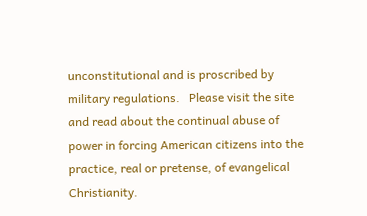unconstitutional and is proscribed by military regulations.   Please visit the site and read about the continual abuse of power in forcing American citizens into the practice, real or pretense, of evangelical Christianity.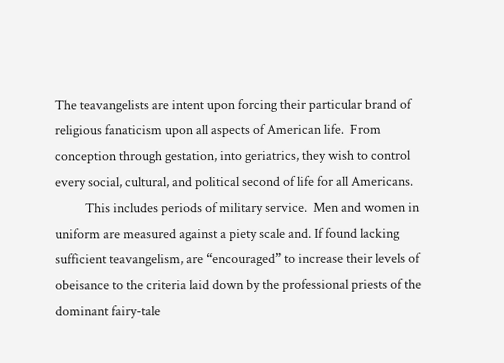The teavangelists are intent upon forcing their particular brand of religious fanaticism upon all aspects of American life.  From conception through gestation, into geriatrics, they wish to control every social, cultural, and political second of life for all Americans.
          This includes periods of military service.  Men and women in uniform are measured against a piety scale and. If found lacking sufficient teavangelism, are “encouraged” to increase their levels of obeisance to the criteria laid down by the professional priests of the dominant fairy-tale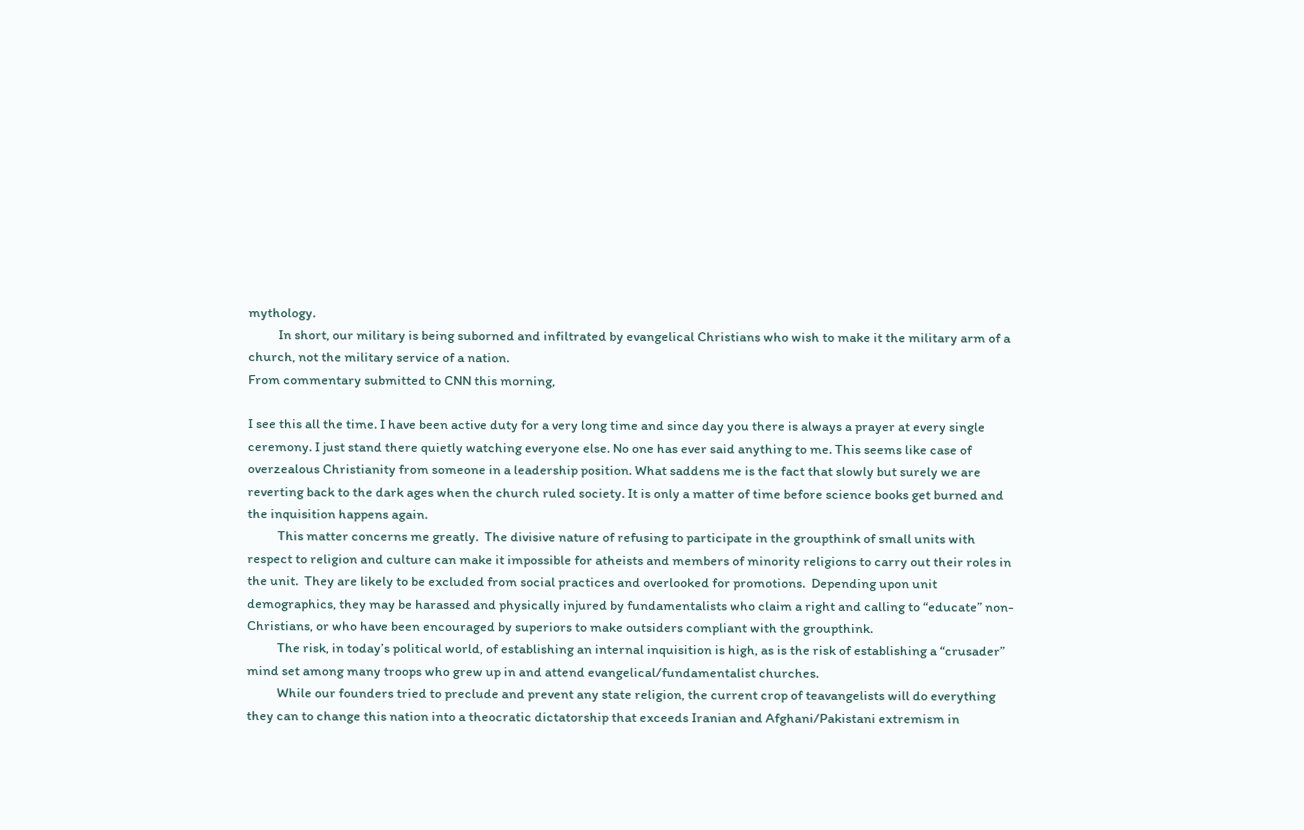mythology.
          In short, our military is being suborned and infiltrated by evangelical Christians who wish to make it the military arm of a church, not the military service of a nation.
From commentary submitted to CNN this morning,

I see this all the time. I have been active duty for a very long time and since day you there is always a prayer at every single ceremony. I just stand there quietly watching everyone else. No one has ever said anything to me. This seems like case of overzealous Christianity from someone in a leadership position. What saddens me is the fact that slowly but surely we are reverting back to the dark ages when the church ruled society. It is only a matter of time before science books get burned and the inquisition happens again.
          This matter concerns me greatly.  The divisive nature of refusing to participate in the groupthink of small units with respect to religion and culture can make it impossible for atheists and members of minority religions to carry out their roles in the unit.  They are likely to be excluded from social practices and overlooked for promotions.  Depending upon unit demographics, they may be harassed and physically injured by fundamentalists who claim a right and calling to “educate” non-Christians, or who have been encouraged by superiors to make outsiders compliant with the groupthink.
          The risk, in today’s political world, of establishing an internal inquisition is high, as is the risk of establishing a “crusader” mind set among many troops who grew up in and attend evangelical/fundamentalist churches.
          While our founders tried to preclude and prevent any state religion, the current crop of teavangelists will do everything they can to change this nation into a theocratic dictatorship that exceeds Iranian and Afghani/Pakistani extremism in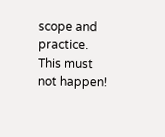scope and practice.  This must not happen!